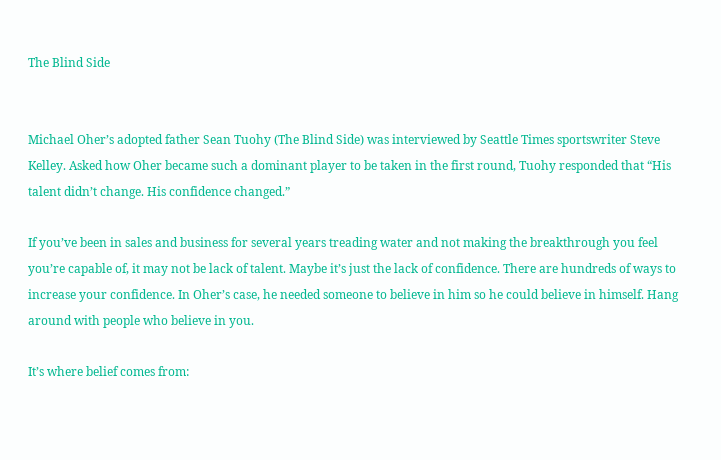The Blind Side


Michael Oher’s adopted father Sean Tuohy (The Blind Side) was interviewed by Seattle Times sportswriter Steve Kelley. Asked how Oher became such a dominant player to be taken in the first round, Tuohy responded that “His talent didn’t change. His confidence changed.”

If you’ve been in sales and business for several years treading water and not making the breakthrough you feel you’re capable of, it may not be lack of talent. Maybe it’s just the lack of confidence. There are hundreds of ways to increase your confidence. In Oher’s case, he needed someone to believe in him so he could believe in himself. Hang around with people who believe in you.

It’s where belief comes from: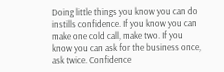Doing little things you know you can do instills confidence. If you know you can make one cold call, make two. If you know you can ask for the business once, ask twice. Confidence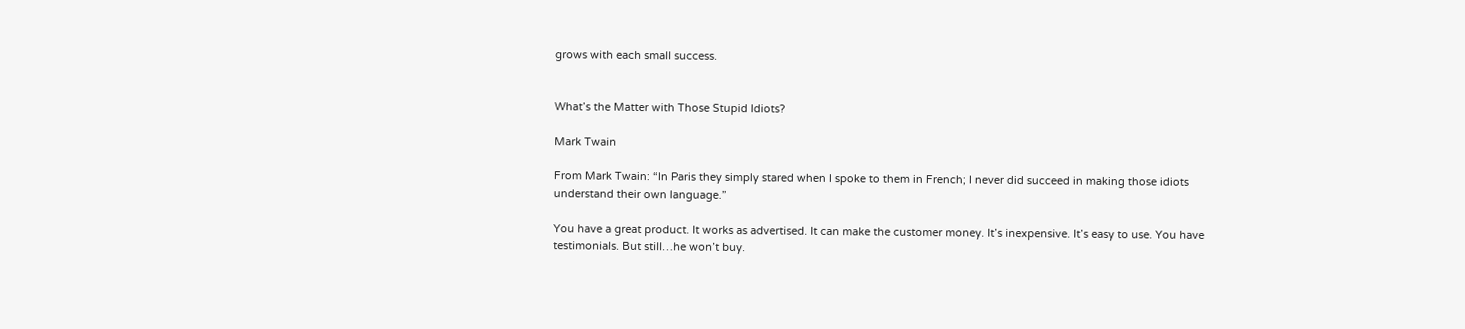grows with each small success.


What’s the Matter with Those Stupid Idiots?

Mark Twain

From Mark Twain: “In Paris they simply stared when I spoke to them in French; I never did succeed in making those idiots understand their own language.”

You have a great product. It works as advertised. It can make the customer money. It’s inexpensive. It’s easy to use. You have testimonials. But still…he won’t buy.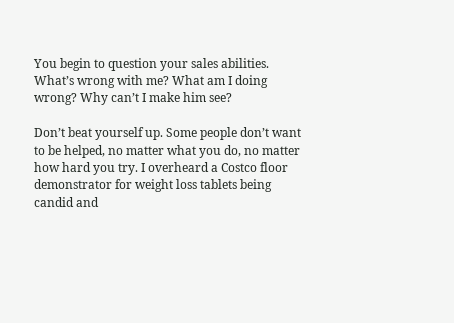You begin to question your sales abilities. What’s wrong with me? What am I doing wrong? Why can’t I make him see?

Don’t beat yourself up. Some people don’t want to be helped, no matter what you do, no matter how hard you try. I overheard a Costco floor demonstrator for weight loss tablets being candid and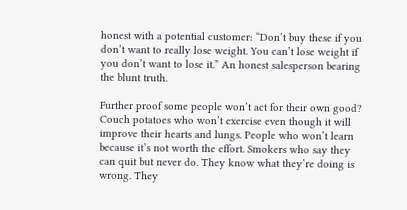honest with a potential customer: “Don’t buy these if you don’t want to really lose weight. You can’t lose weight if you don’t want to lose it.” An honest salesperson bearing the blunt truth.

Further proof some people won’t act for their own good? Couch potatoes who won’t exercise even though it will improve their hearts and lungs. People who won’t learn because it’s not worth the effort. Smokers who say they can quit but never do. They know what they’re doing is wrong. They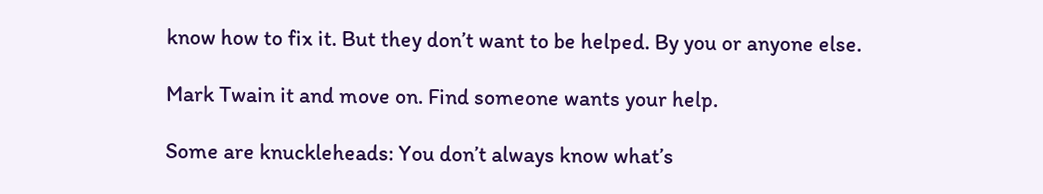know how to fix it. But they don’t want to be helped. By you or anyone else.

Mark Twain it and move on. Find someone wants your help.

Some are knuckleheads: You don’t always know what’s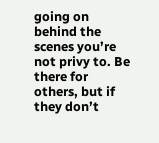going on behind the scenes you’re not privy to. Be there for others, but if they don’t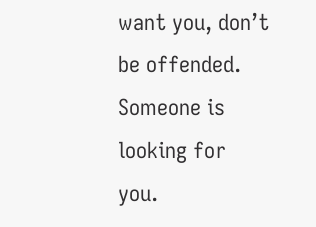want you, don’t be offended. Someone is looking for you.